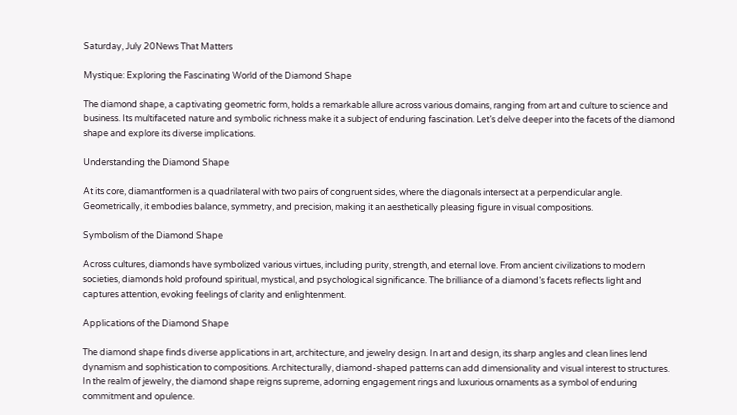Saturday, July 20News That Matters

Mystique: Exploring the Fascinating World of the Diamond Shape

The diamond shape, a captivating geometric form, holds a remarkable allure across various domains, ranging from art and culture to science and business. Its multifaceted nature and symbolic richness make it a subject of enduring fascination. Let’s delve deeper into the facets of the diamond shape and explore its diverse implications.

Understanding the Diamond Shape

At its core, diamantformen is a quadrilateral with two pairs of congruent sides, where the diagonals intersect at a perpendicular angle. Geometrically, it embodies balance, symmetry, and precision, making it an aesthetically pleasing figure in visual compositions.

Symbolism of the Diamond Shape

Across cultures, diamonds have symbolized various virtues, including purity, strength, and eternal love. From ancient civilizations to modern societies, diamonds hold profound spiritual, mystical, and psychological significance. The brilliance of a diamond’s facets reflects light and captures attention, evoking feelings of clarity and enlightenment.

Applications of the Diamond Shape

The diamond shape finds diverse applications in art, architecture, and jewelry design. In art and design, its sharp angles and clean lines lend dynamism and sophistication to compositions. Architecturally, diamond-shaped patterns can add dimensionality and visual interest to structures. In the realm of jewelry, the diamond shape reigns supreme, adorning engagement rings and luxurious ornaments as a symbol of enduring commitment and opulence.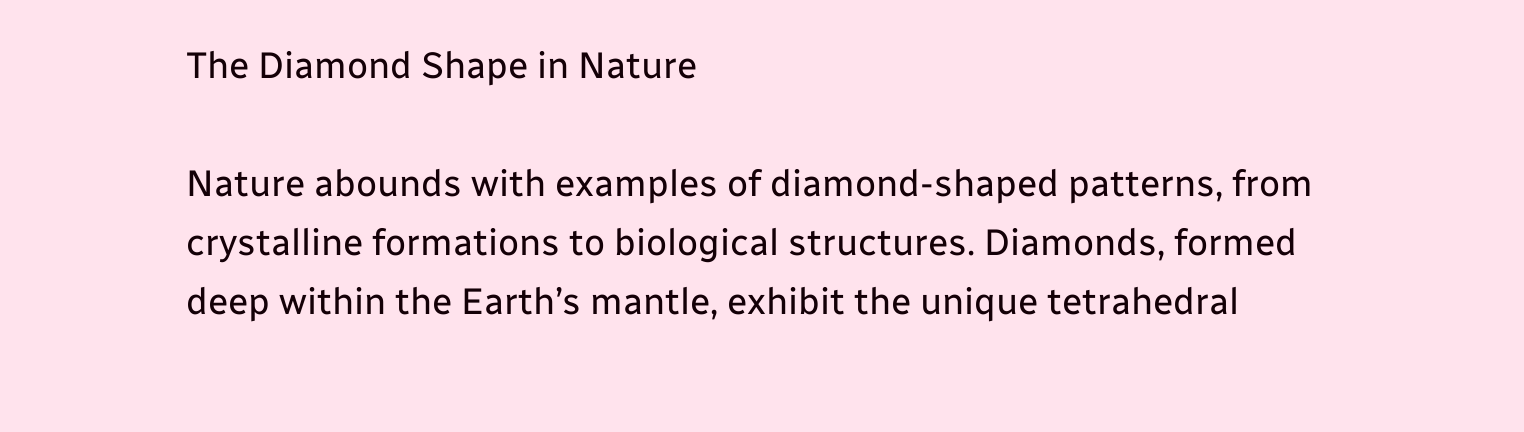The Diamond Shape in Nature

Nature abounds with examples of diamond-shaped patterns, from crystalline formations to biological structures. Diamonds, formed deep within the Earth’s mantle, exhibit the unique tetrahedral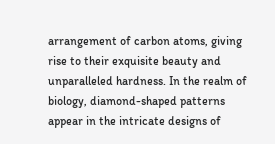arrangement of carbon atoms, giving rise to their exquisite beauty and unparalleled hardness. In the realm of biology, diamond-shaped patterns appear in the intricate designs of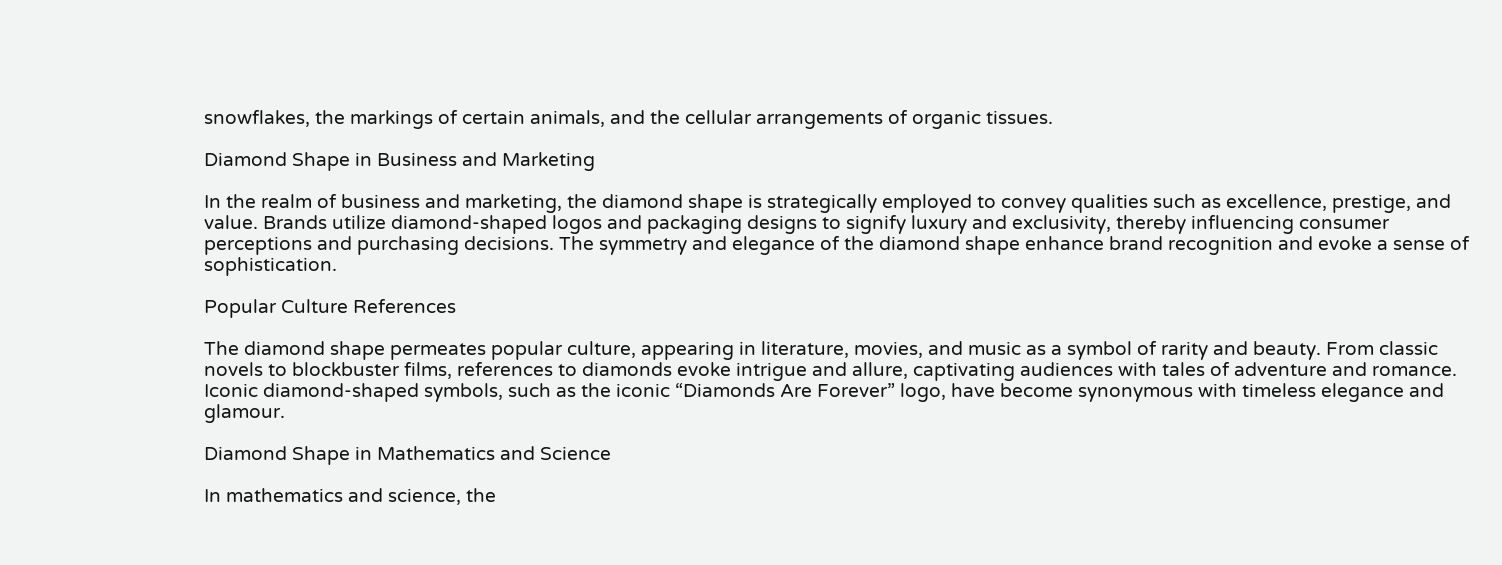snowflakes, the markings of certain animals, and the cellular arrangements of organic tissues.

Diamond Shape in Business and Marketing

In the realm of business and marketing, the diamond shape is strategically employed to convey qualities such as excellence, prestige, and value. Brands utilize diamond-shaped logos and packaging designs to signify luxury and exclusivity, thereby influencing consumer perceptions and purchasing decisions. The symmetry and elegance of the diamond shape enhance brand recognition and evoke a sense of sophistication.

Popular Culture References

The diamond shape permeates popular culture, appearing in literature, movies, and music as a symbol of rarity and beauty. From classic novels to blockbuster films, references to diamonds evoke intrigue and allure, captivating audiences with tales of adventure and romance. Iconic diamond-shaped symbols, such as the iconic “Diamonds Are Forever” logo, have become synonymous with timeless elegance and glamour.

Diamond Shape in Mathematics and Science

In mathematics and science, the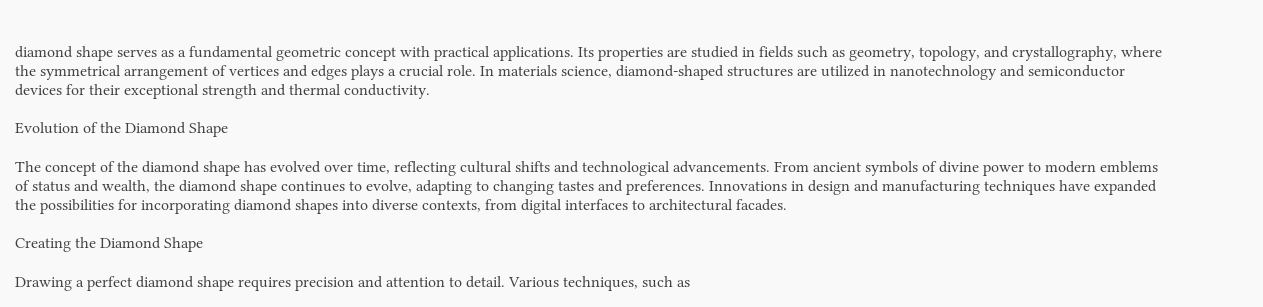diamond shape serves as a fundamental geometric concept with practical applications. Its properties are studied in fields such as geometry, topology, and crystallography, where the symmetrical arrangement of vertices and edges plays a crucial role. In materials science, diamond-shaped structures are utilized in nanotechnology and semiconductor devices for their exceptional strength and thermal conductivity.

Evolution of the Diamond Shape

The concept of the diamond shape has evolved over time, reflecting cultural shifts and technological advancements. From ancient symbols of divine power to modern emblems of status and wealth, the diamond shape continues to evolve, adapting to changing tastes and preferences. Innovations in design and manufacturing techniques have expanded the possibilities for incorporating diamond shapes into diverse contexts, from digital interfaces to architectural facades.

Creating the Diamond Shape

Drawing a perfect diamond shape requires precision and attention to detail. Various techniques, such as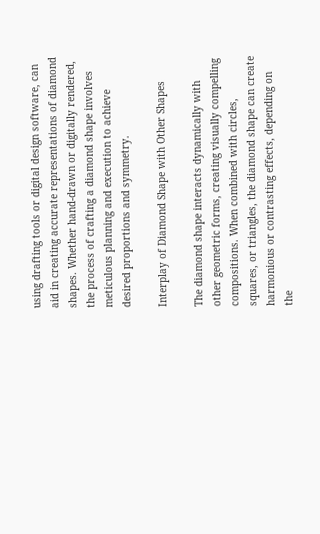using drafting tools or digital design software, can aid in creating accurate representations of diamond shapes. Whether hand-drawn or digitally rendered, the process of crafting a diamond shape involves meticulous planning and execution to achieve desired proportions and symmetry.

Interplay of Diamond Shape with Other Shapes

The diamond shape interacts dynamically with other geometric forms, creating visually compelling compositions. When combined with circles, squares, or triangles, the diamond shape can create harmonious or contrasting effects, depending on the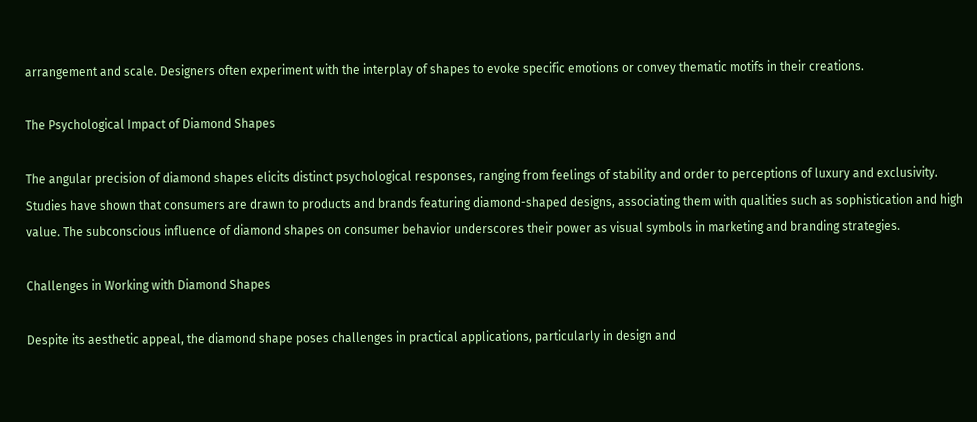arrangement and scale. Designers often experiment with the interplay of shapes to evoke specific emotions or convey thematic motifs in their creations.

The Psychological Impact of Diamond Shapes

The angular precision of diamond shapes elicits distinct psychological responses, ranging from feelings of stability and order to perceptions of luxury and exclusivity. Studies have shown that consumers are drawn to products and brands featuring diamond-shaped designs, associating them with qualities such as sophistication and high value. The subconscious influence of diamond shapes on consumer behavior underscores their power as visual symbols in marketing and branding strategies.

Challenges in Working with Diamond Shapes

Despite its aesthetic appeal, the diamond shape poses challenges in practical applications, particularly in design and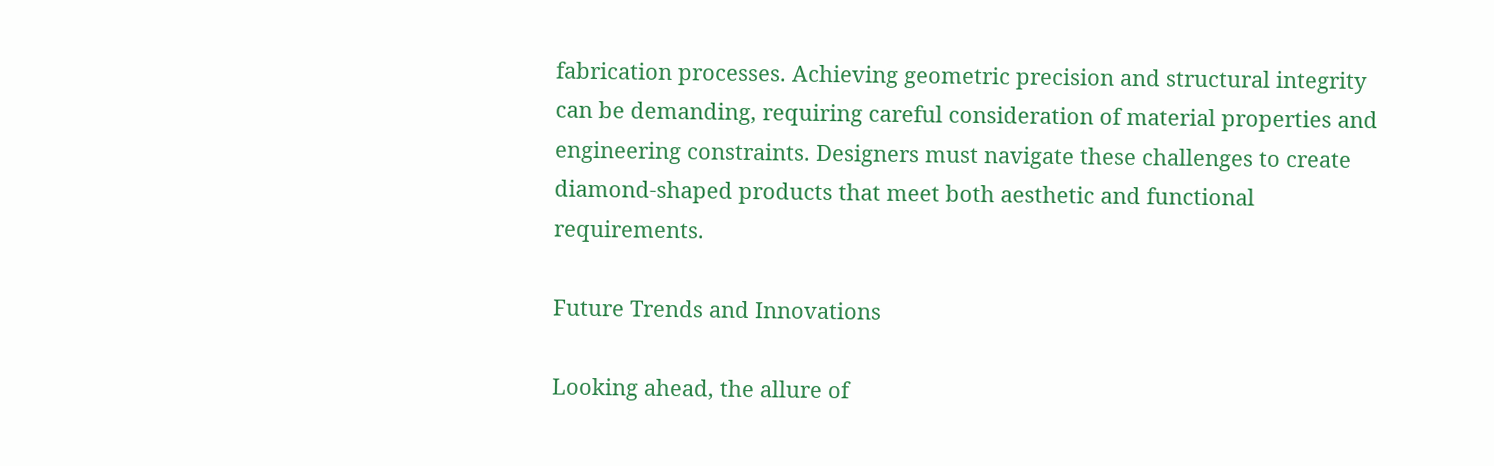fabrication processes. Achieving geometric precision and structural integrity can be demanding, requiring careful consideration of material properties and engineering constraints. Designers must navigate these challenges to create diamond-shaped products that meet both aesthetic and functional requirements.

Future Trends and Innovations

Looking ahead, the allure of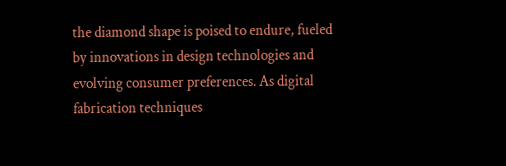the diamond shape is poised to endure, fueled by innovations in design technologies and evolving consumer preferences. As digital fabrication techniques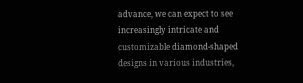advance, we can expect to see increasingly intricate and customizable diamond-shaped designs in various industries,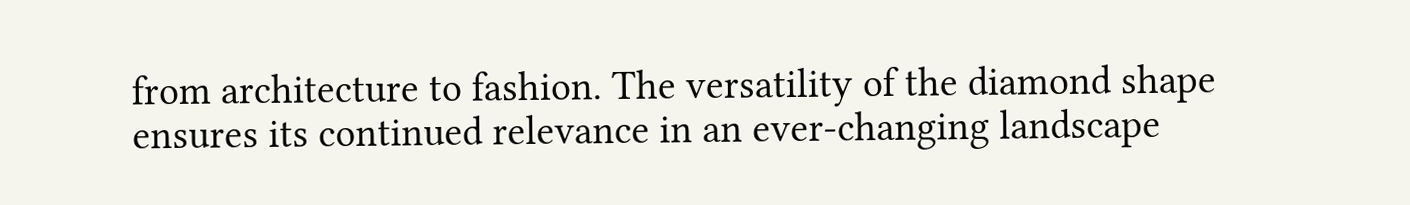from architecture to fashion. The versatility of the diamond shape ensures its continued relevance in an ever-changing landscape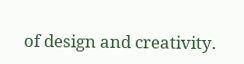of design and creativity.